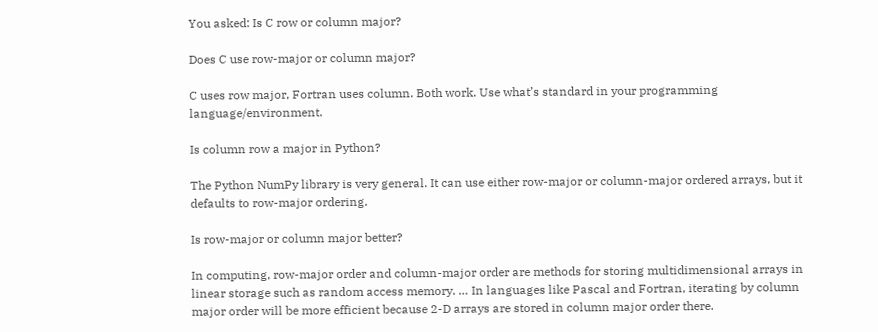You asked: Is C row or column major?

Does C use row-major or column major?

C uses row major, Fortran uses column. Both work. Use what’s standard in your programming language/environment.

Is column row a major in Python?

The Python NumPy library is very general. It can use either row-major or column-major ordered arrays, but it defaults to row-major ordering.

Is row-major or column major better?

In computing, row-major order and column-major order are methods for storing multidimensional arrays in linear storage such as random access memory. … In languages like Pascal and Fortran, iterating by column major order will be more efficient because 2-D arrays are stored in column major order there.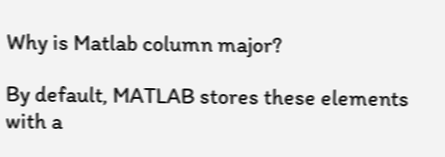Why is Matlab column major?

By default, MATLAB stores these elements with a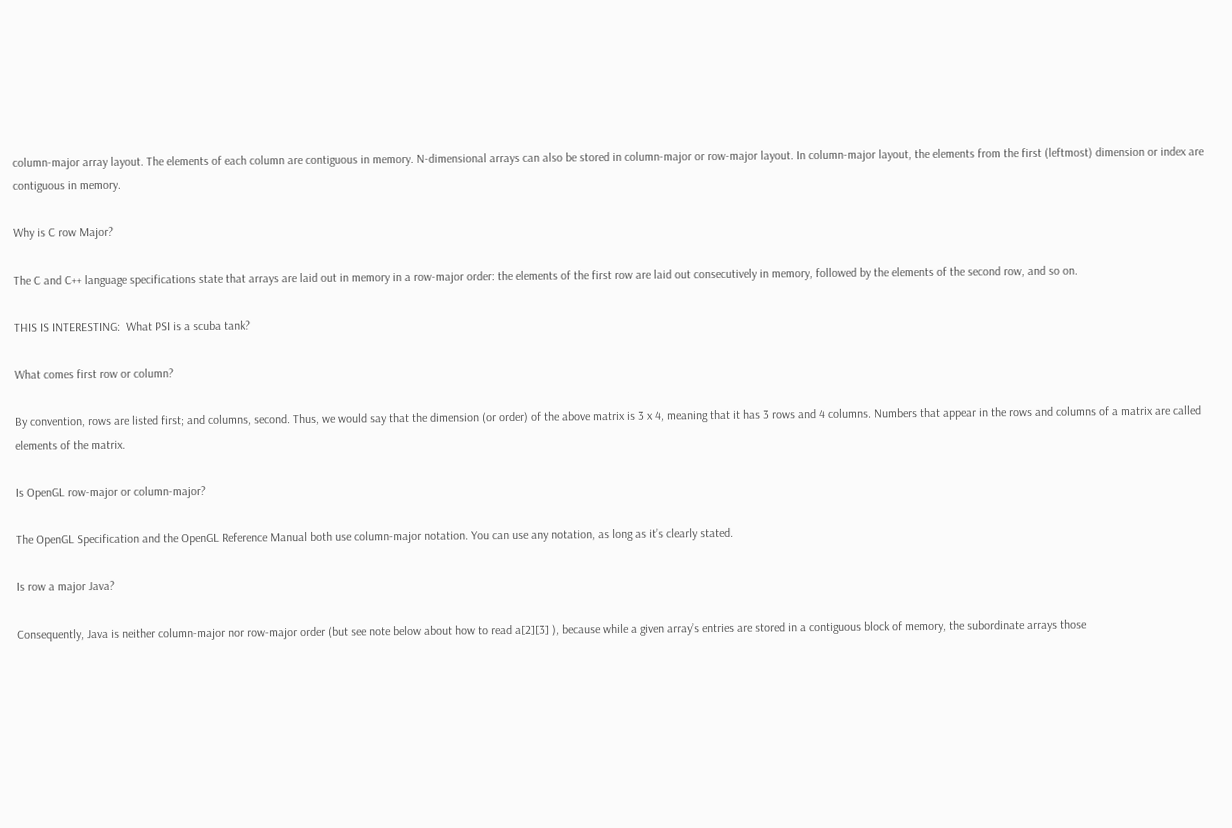column-major array layout. The elements of each column are contiguous in memory. N-dimensional arrays can also be stored in column-major or row-major layout. In column-major layout, the elements from the first (leftmost) dimension or index are contiguous in memory.

Why is C row Major?

The C and C++ language specifications state that arrays are laid out in memory in a row-major order: the elements of the first row are laid out consecutively in memory, followed by the elements of the second row, and so on.

THIS IS INTERESTING:  What PSI is a scuba tank?

What comes first row or column?

By convention, rows are listed first; and columns, second. Thus, we would say that the dimension (or order) of the above matrix is 3 x 4, meaning that it has 3 rows and 4 columns. Numbers that appear in the rows and columns of a matrix are called elements of the matrix.

Is OpenGL row-major or column-major?

The OpenGL Specification and the OpenGL Reference Manual both use column-major notation. You can use any notation, as long as it’s clearly stated.

Is row a major Java?

Consequently, Java is neither column-major nor row-major order (but see note below about how to read a[2][3] ), because while a given array’s entries are stored in a contiguous block of memory, the subordinate arrays those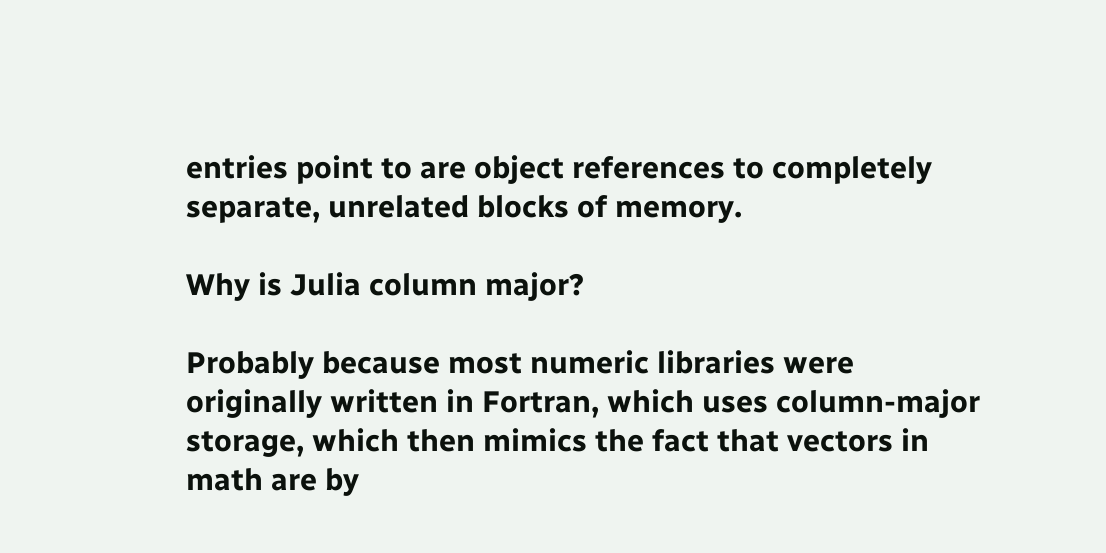entries point to are object references to completely separate, unrelated blocks of memory.

Why is Julia column major?

Probably because most numeric libraries were originally written in Fortran, which uses column-major storage, which then mimics the fact that vectors in math are by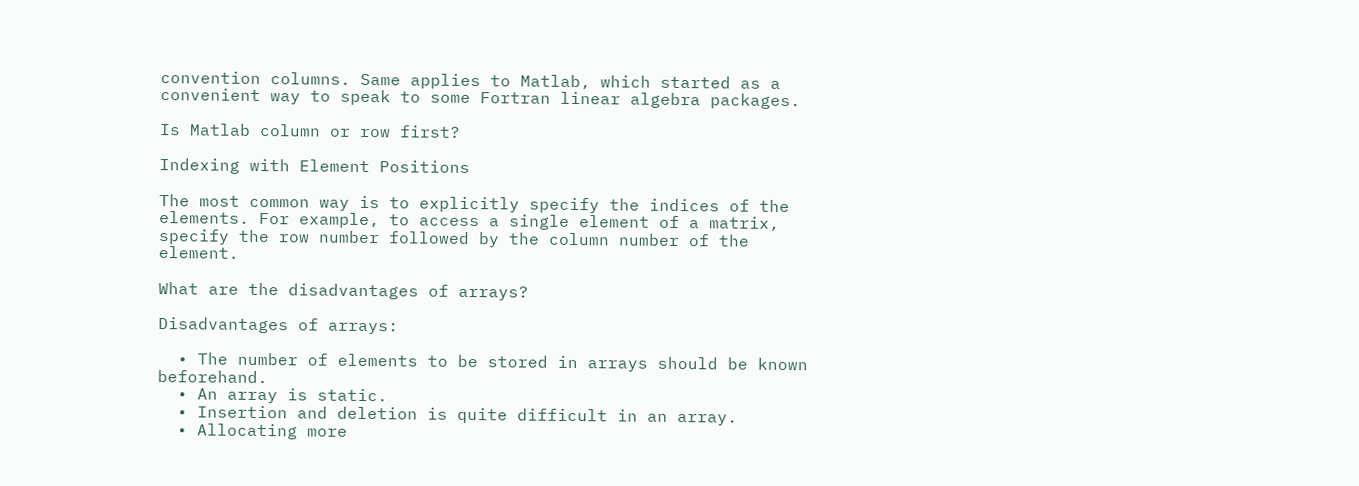convention columns. Same applies to Matlab, which started as a convenient way to speak to some Fortran linear algebra packages.

Is Matlab column or row first?

Indexing with Element Positions

The most common way is to explicitly specify the indices of the elements. For example, to access a single element of a matrix, specify the row number followed by the column number of the element.

What are the disadvantages of arrays?

Disadvantages of arrays:

  • The number of elements to be stored in arrays should be known beforehand.
  • An array is static.
  • Insertion and deletion is quite difficult in an array.
  • Allocating more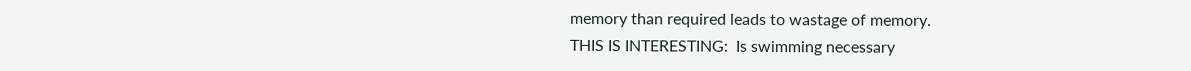memory than required leads to wastage of memory.
THIS IS INTERESTING:  Is swimming necessary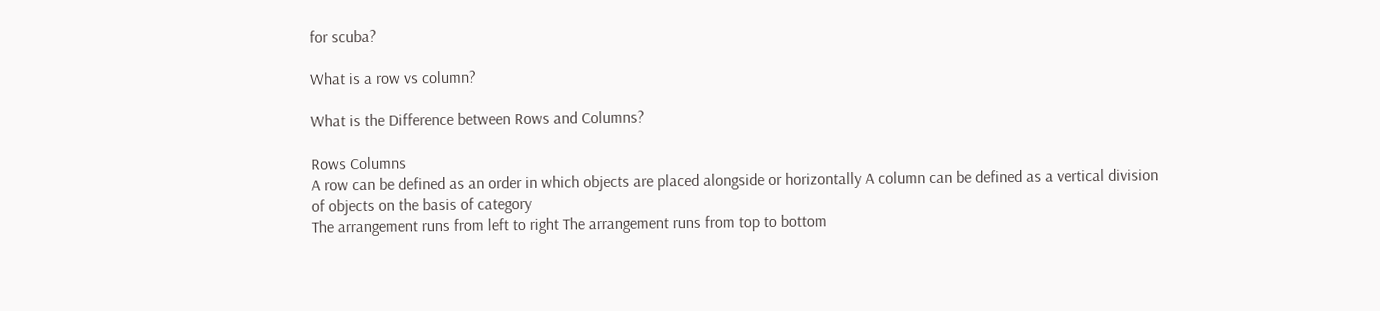for scuba?

What is a row vs column?

What is the Difference between Rows and Columns?

Rows Columns
A row can be defined as an order in which objects are placed alongside or horizontally A column can be defined as a vertical division of objects on the basis of category
The arrangement runs from left to right The arrangement runs from top to bottom